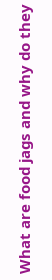What are food jags and why do they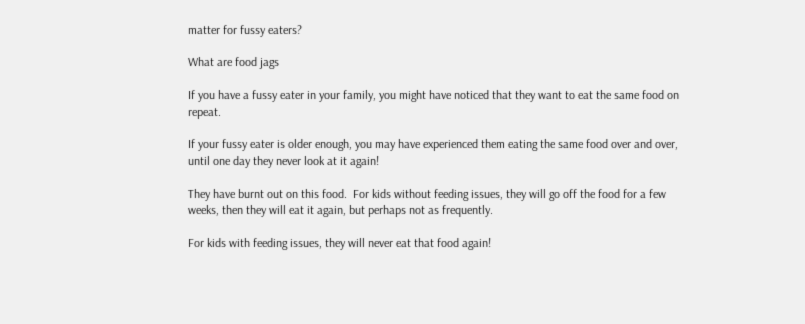matter for fussy eaters?

What are food jags

If you have a fussy eater in your family, you might have noticed that they want to eat the same food on repeat.

If your fussy eater is older enough, you may have experienced them eating the same food over and over, until one day they never look at it again!

They have burnt out on this food.  For kids without feeding issues, they will go off the food for a few weeks, then they will eat it again, but perhaps not as frequently.

For kids with feeding issues, they will never eat that food again!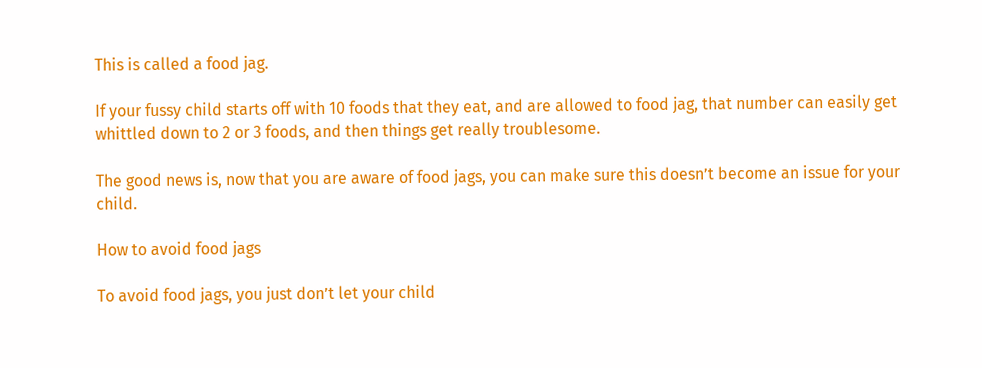This is called a food jag.

If your fussy child starts off with 10 foods that they eat, and are allowed to food jag, that number can easily get whittled down to 2 or 3 foods, and then things get really troublesome.

The good news is, now that you are aware of food jags, you can make sure this doesn’t become an issue for your child.

How to avoid food jags

To avoid food jags, you just don’t let your child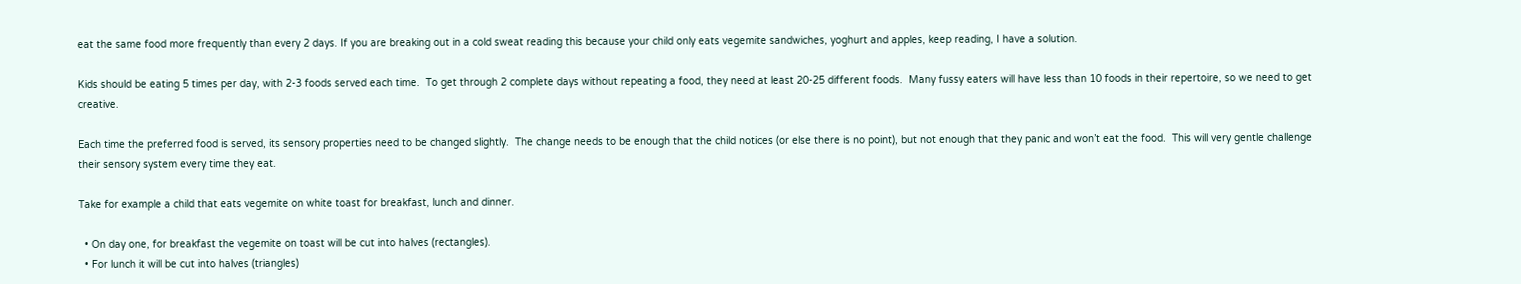eat the same food more frequently than every 2 days. If you are breaking out in a cold sweat reading this because your child only eats vegemite sandwiches, yoghurt and apples, keep reading, I have a solution.

Kids should be eating 5 times per day, with 2-3 foods served each time.  To get through 2 complete days without repeating a food, they need at least 20-25 different foods.  Many fussy eaters will have less than 10 foods in their repertoire, so we need to get creative.

Each time the preferred food is served, its sensory properties need to be changed slightly.  The change needs to be enough that the child notices (or else there is no point), but not enough that they panic and won’t eat the food.  This will very gentle challenge their sensory system every time they eat.

Take for example a child that eats vegemite on white toast for breakfast, lunch and dinner.

  • On day one, for breakfast the vegemite on toast will be cut into halves (rectangles).
  • For lunch it will be cut into halves (triangles)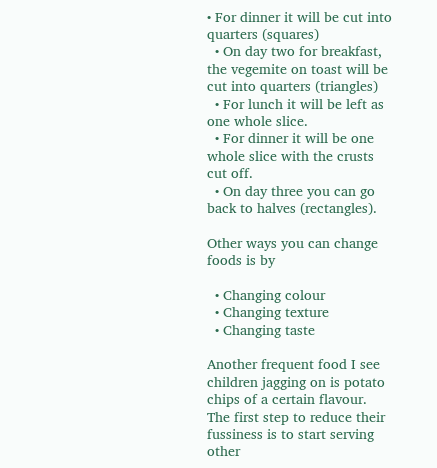• For dinner it will be cut into quarters (squares)
  • On day two for breakfast, the vegemite on toast will be cut into quarters (triangles)
  • For lunch it will be left as one whole slice.
  • For dinner it will be one whole slice with the crusts cut off.
  • On day three you can go back to halves (rectangles).

Other ways you can change foods is by

  • Changing colour
  • Changing texture
  • Changing taste

Another frequent food I see children jagging on is potato chips of a certain flavour.  The first step to reduce their fussiness is to start serving other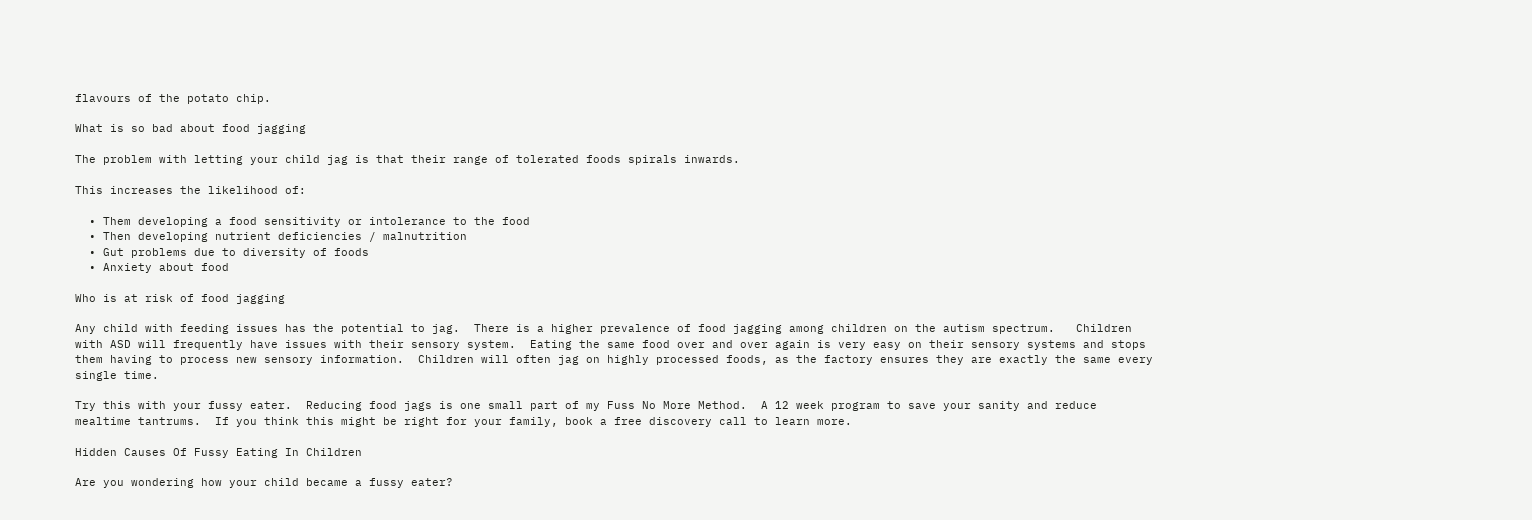flavours of the potato chip.

What is so bad about food jagging

The problem with letting your child jag is that their range of tolerated foods spirals inwards.

This increases the likelihood of:

  • Them developing a food sensitivity or intolerance to the food
  • Then developing nutrient deficiencies / malnutrition
  • Gut problems due to diversity of foods
  • Anxiety about food

Who is at risk of food jagging

Any child with feeding issues has the potential to jag.  There is a higher prevalence of food jagging among children on the autism spectrum.   Children with ASD will frequently have issues with their sensory system.  Eating the same food over and over again is very easy on their sensory systems and stops them having to process new sensory information.  Children will often jag on highly processed foods, as the factory ensures they are exactly the same every single time.

Try this with your fussy eater.  Reducing food jags is one small part of my Fuss No More Method.  A 12 week program to save your sanity and reduce mealtime tantrums.  If you think this might be right for your family, book a free discovery call to learn more.

Hidden Causes Of Fussy Eating In Children

Are you wondering how your child became a fussy eater?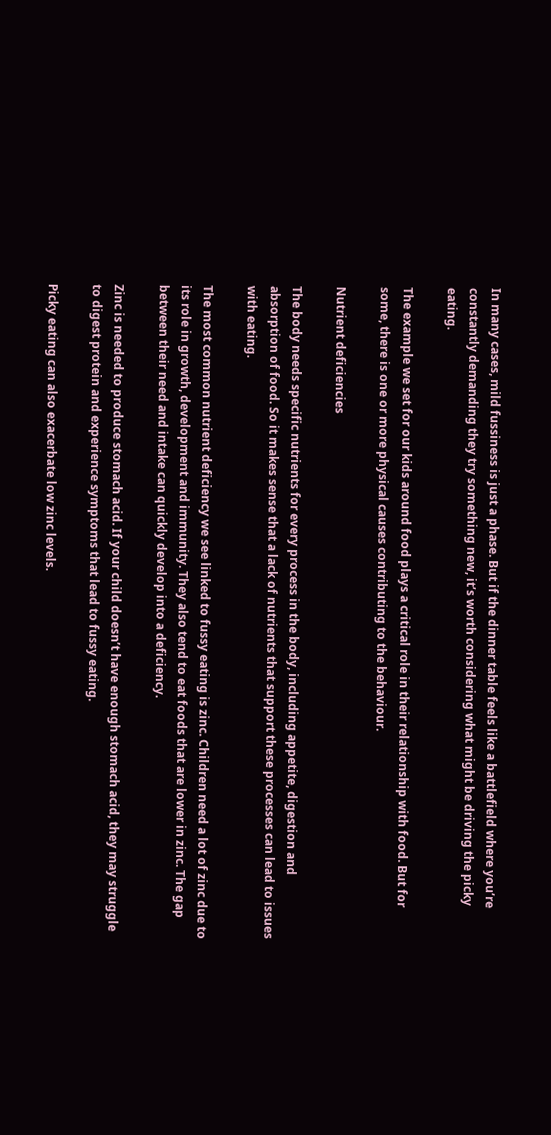In many cases, mild fussiness is just a phase. But if the dinner table feels like a battlefield where you’re constantly demanding they try something new, it’s worth considering what might be driving the picky eating.

The example we set for our kids around food plays a critical role in their relationship with food. But for some, there is one or more physical causes contributing to the behaviour.

Nutrient deficiencies

The body needs specific nutrients for every process in the body, including appetite, digestion and absorption of food. So it makes sense that a lack of nutrients that support these processes can lead to issues with eating.

The most common nutrient deficiency we see linked to fussy eating is zinc. Children need a lot of zinc due to its role in growth, development and immunity. They also tend to eat foods that are lower in zinc. The gap between their need and intake can quickly develop into a deficiency.

Zinc is needed to produce stomach acid. If your child doesn’t have enough stomach acid, they may struggle to digest protein and experience symptoms that lead to fussy eating.

Picky eating can also exacerbate low zinc levels.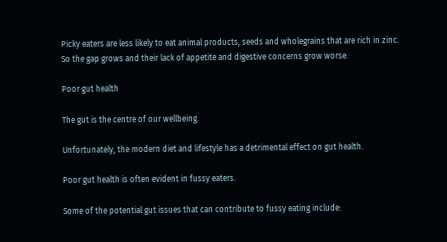Picky eaters are less likely to eat animal products, seeds and wholegrains that are rich in zinc. So the gap grows and their lack of appetite and digestive concerns grow worse.

Poor gut health

The gut is the centre of our wellbeing.

Unfortunately, the modern diet and lifestyle has a detrimental effect on gut health.

Poor gut health is often evident in fussy eaters.

Some of the potential gut issues that can contribute to fussy eating include: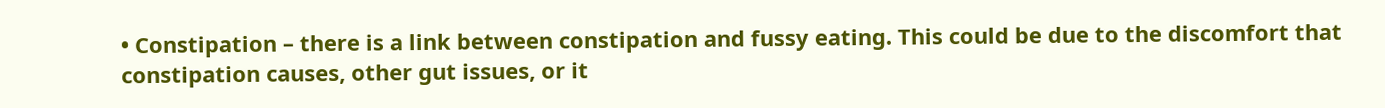• Constipation – there is a link between constipation and fussy eating. This could be due to the discomfort that constipation causes, other gut issues, or it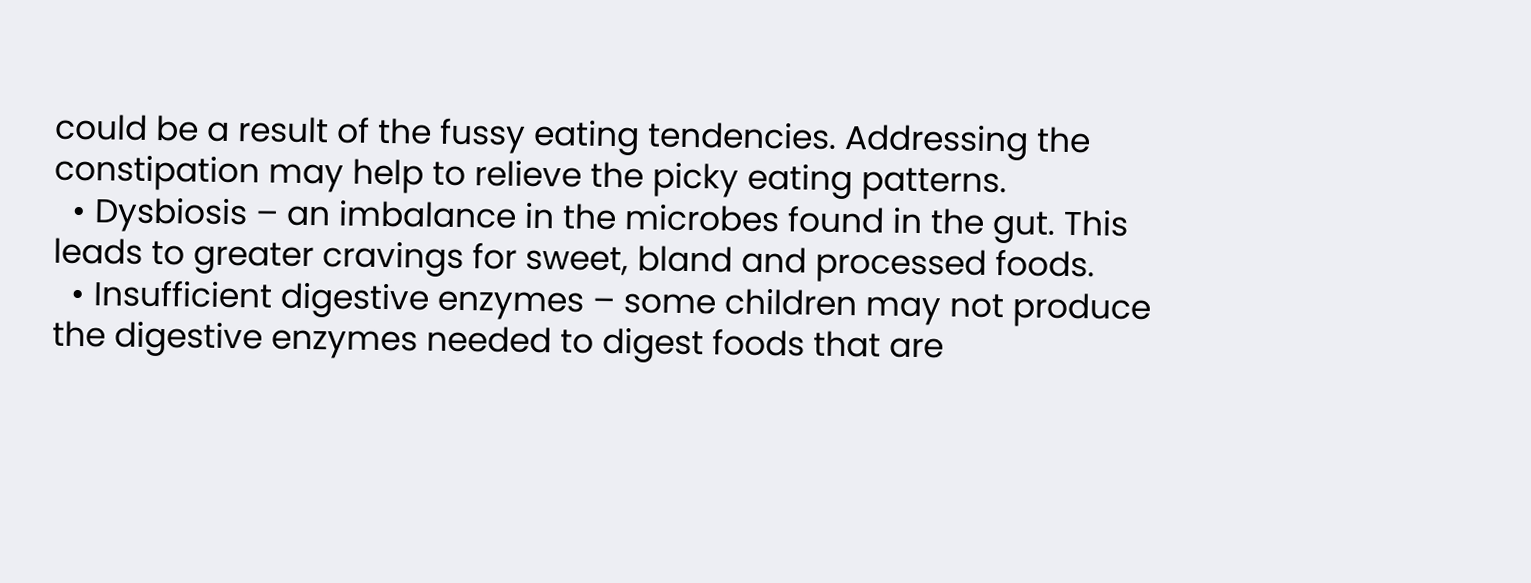could be a result of the fussy eating tendencies. Addressing the constipation may help to relieve the picky eating patterns.
  • Dysbiosis – an imbalance in the microbes found in the gut. This leads to greater cravings for sweet, bland and processed foods.
  • Insufficient digestive enzymes – some children may not produce the digestive enzymes needed to digest foods that are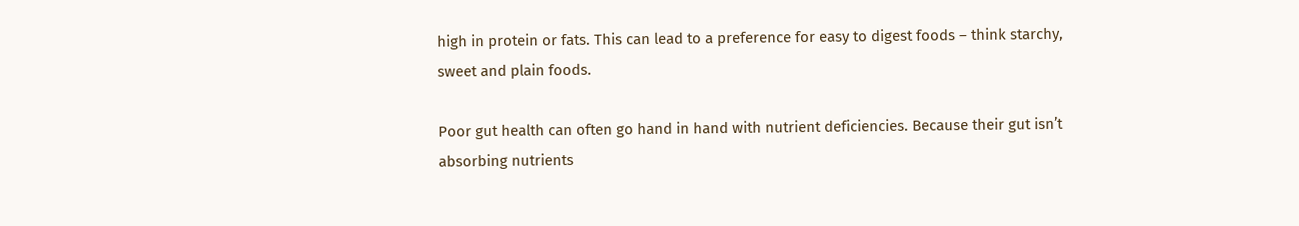high in protein or fats. This can lead to a preference for easy to digest foods – think starchy, sweet and plain foods.

Poor gut health can often go hand in hand with nutrient deficiencies. Because their gut isn’t absorbing nutrients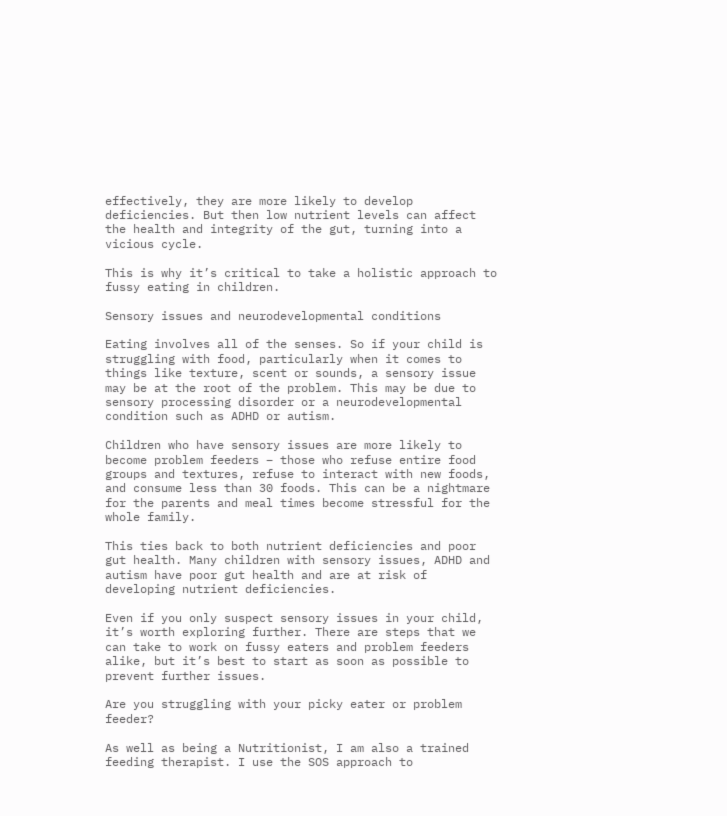effectively, they are more likely to develop deficiencies. But then low nutrient levels can affect the health and integrity of the gut, turning into a vicious cycle.

This is why it’s critical to take a holistic approach to fussy eating in children.

Sensory issues and neurodevelopmental conditions

Eating involves all of the senses. So if your child is struggling with food, particularly when it comes to things like texture, scent or sounds, a sensory issue may be at the root of the problem. This may be due to sensory processing disorder or a neurodevelopmental condition such as ADHD or autism.

Children who have sensory issues are more likely to become problem feeders – those who refuse entire food groups and textures, refuse to interact with new foods, and consume less than 30 foods. This can be a nightmare for the parents and meal times become stressful for the whole family.

This ties back to both nutrient deficiencies and poor gut health. Many children with sensory issues, ADHD and autism have poor gut health and are at risk of developing nutrient deficiencies.

Even if you only suspect sensory issues in your child, it’s worth exploring further. There are steps that we can take to work on fussy eaters and problem feeders alike, but it’s best to start as soon as possible to prevent further issues.

Are you struggling with your picky eater or problem feeder?

As well as being a Nutritionist, I am also a trained feeding therapist. I use the SOS approach to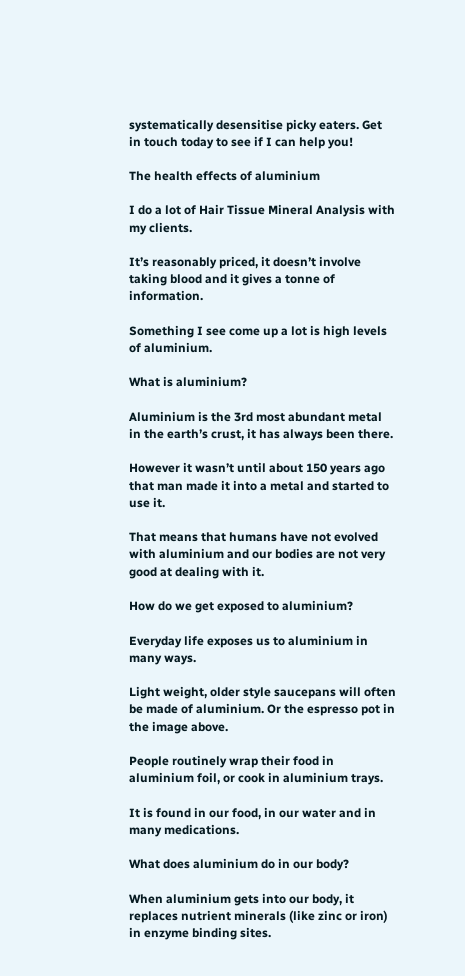systematically desensitise picky eaters. Get in touch today to see if I can help you!

The health effects of aluminium

I do a lot of Hair Tissue Mineral Analysis with my clients.

It’s reasonably priced, it doesn’t involve taking blood and it gives a tonne of information.

Something I see come up a lot is high levels of aluminium.

What is aluminium?

Aluminium is the 3rd most abundant metal in the earth’s crust, it has always been there.

However it wasn’t until about 150 years ago that man made it into a metal and started to use it.

That means that humans have not evolved with aluminium and our bodies are not very good at dealing with it.

How do we get exposed to aluminium?

Everyday life exposes us to aluminium in many ways.

Light weight, older style saucepans will often be made of aluminium. Or the espresso pot in the image above.

People routinely wrap their food in aluminium foil, or cook in aluminium trays.

It is found in our food, in our water and in many medications.

What does aluminium do in our body?

When aluminium gets into our body, it replaces nutrient minerals (like zinc or iron) in enzyme binding sites.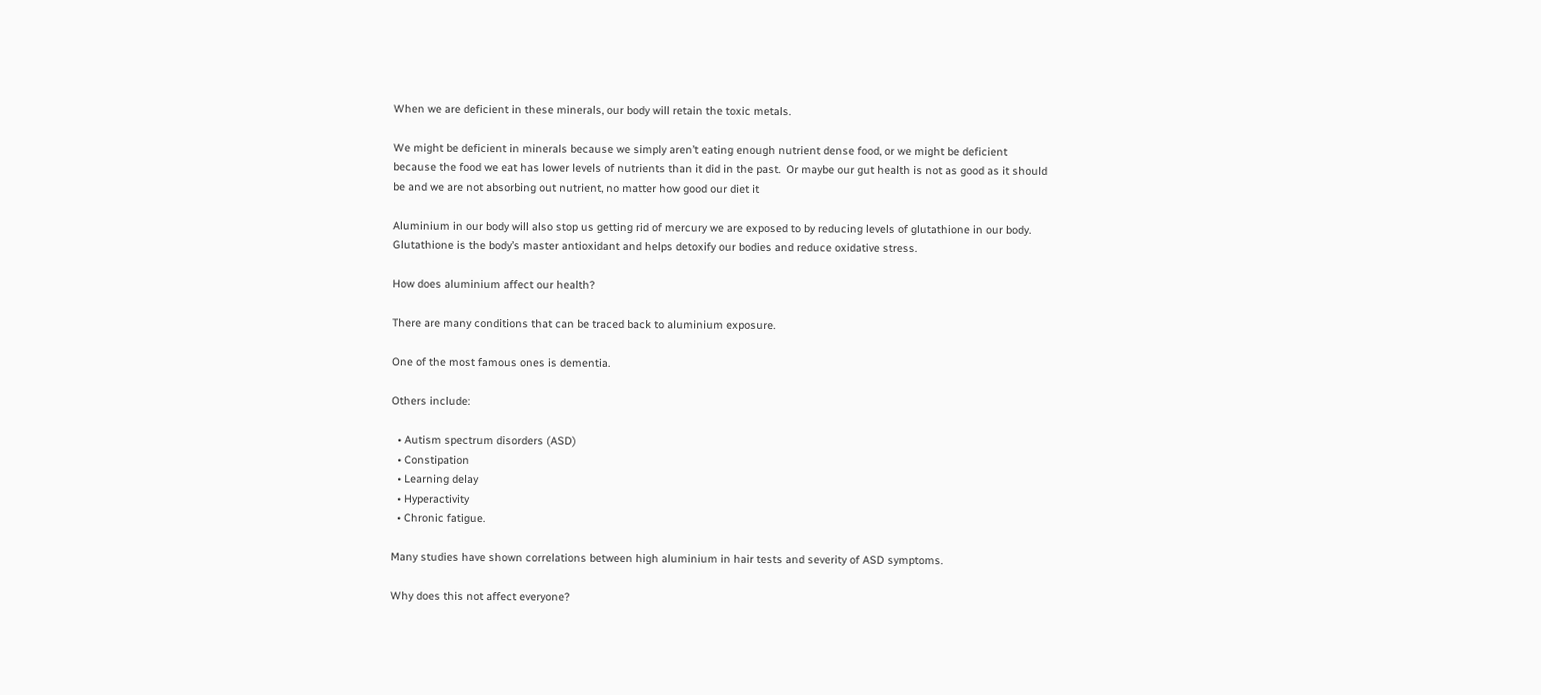When we are deficient in these minerals, our body will retain the toxic metals.

We might be deficient in minerals because we simply aren’t eating enough nutrient dense food, or we might be deficient because the food we eat has lower levels of nutrients than it did in the past.  Or maybe our gut health is not as good as it should be and we are not absorbing out nutrient, no matter how good our diet it

Aluminium in our body will also stop us getting rid of mercury we are exposed to by reducing levels of glutathione in our body.  Glutathione is the body’s master antioxidant and helps detoxify our bodies and reduce oxidative stress.

How does aluminium affect our health?

There are many conditions that can be traced back to aluminium exposure.

One of the most famous ones is dementia.

Others include:

  • Autism spectrum disorders (ASD)
  • Constipation
  • Learning delay
  • Hyperactivity
  • Chronic fatigue.

Many studies have shown correlations between high aluminium in hair tests and severity of ASD symptoms.

Why does this not affect everyone?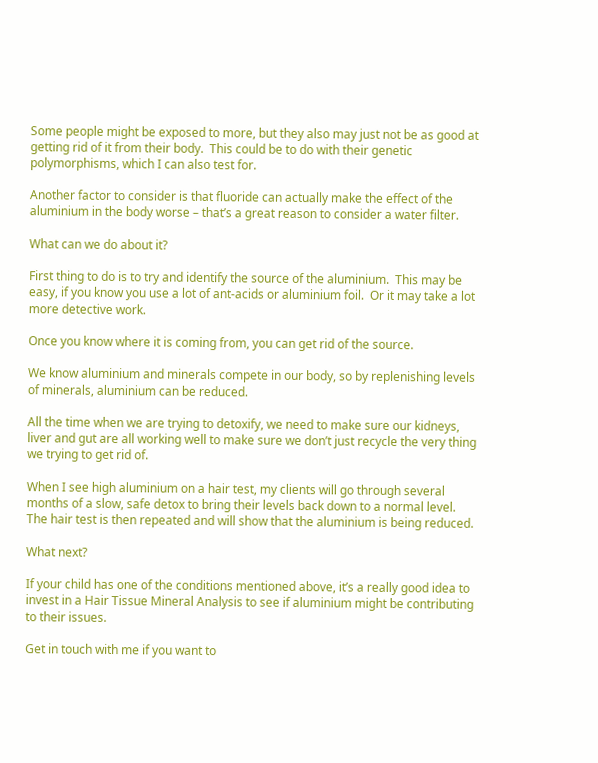Some people might be exposed to more, but they also may just not be as good at getting rid of it from their body.  This could be to do with their genetic polymorphisms, which I can also test for.

Another factor to consider is that fluoride can actually make the effect of the aluminium in the body worse – that’s a great reason to consider a water filter.

What can we do about it?

First thing to do is to try and identify the source of the aluminium.  This may be easy, if you know you use a lot of ant-acids or aluminium foil.  Or it may take a lot more detective work.

Once you know where it is coming from, you can get rid of the source.

We know aluminium and minerals compete in our body, so by replenishing levels of minerals, aluminium can be reduced.

All the time when we are trying to detoxify, we need to make sure our kidneys, liver and gut are all working well to make sure we don’t just recycle the very thing we trying to get rid of.

When I see high aluminium on a hair test, my clients will go through several months of a slow, safe detox to bring their levels back down to a normal level.  The hair test is then repeated and will show that the aluminium is being reduced.

What next?

If your child has one of the conditions mentioned above, it’s a really good idea to invest in a Hair Tissue Mineral Analysis to see if aluminium might be contributing to their issues.

Get in touch with me if you want to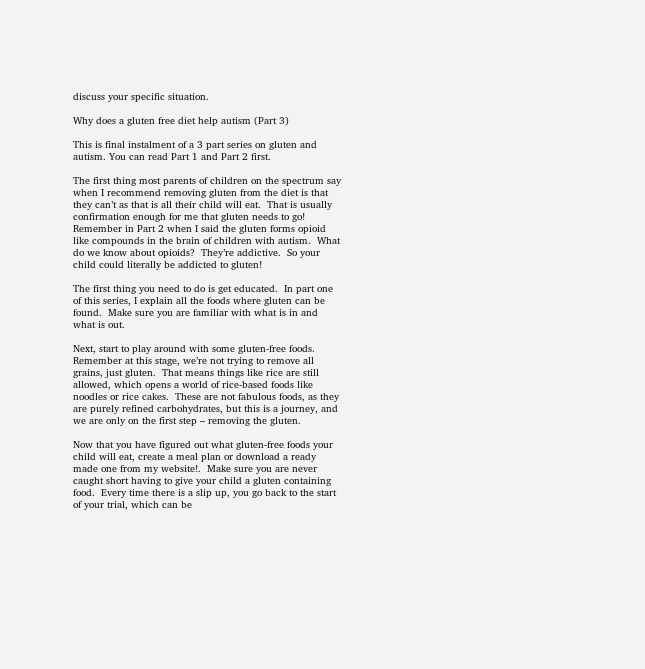discuss your specific situation.

Why does a gluten free diet help autism (Part 3)

This is final instalment of a 3 part series on gluten and autism. You can read Part 1 and Part 2 first.

The first thing most parents of children on the spectrum say when I recommend removing gluten from the diet is that they can’t as that is all their child will eat.  That is usually confirmation enough for me that gluten needs to go!  Remember in Part 2 when I said the gluten forms opioid like compounds in the brain of children with autism.  What do we know about opioids?  They’re addictive.  So your child could literally be addicted to gluten!

The first thing you need to do is get educated.  In part one of this series, I explain all the foods where gluten can be found.  Make sure you are familiar with what is in and what is out.

Next, start to play around with some gluten-free foods.  Remember at this stage, we’re not trying to remove all grains, just gluten.  That means things like rice are still allowed, which opens a world of rice-based foods like noodles or rice cakes.  These are not fabulous foods, as they are purely refined carbohydrates, but this is a journey, and we are only on the first step – removing the gluten.

Now that you have figured out what gluten-free foods your child will eat, create a meal plan or download a ready made one from my website!.  Make sure you are never caught short having to give your child a gluten containing food.  Every time there is a slip up, you go back to the start of your trial, which can be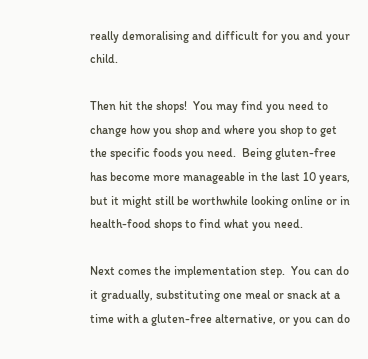really demoralising and difficult for you and your child.

Then hit the shops!  You may find you need to change how you shop and where you shop to get the specific foods you need.  Being gluten-free has become more manageable in the last 10 years, but it might still be worthwhile looking online or in health-food shops to find what you need.

Next comes the implementation step.  You can do it gradually, substituting one meal or snack at a time with a gluten-free alternative, or you can do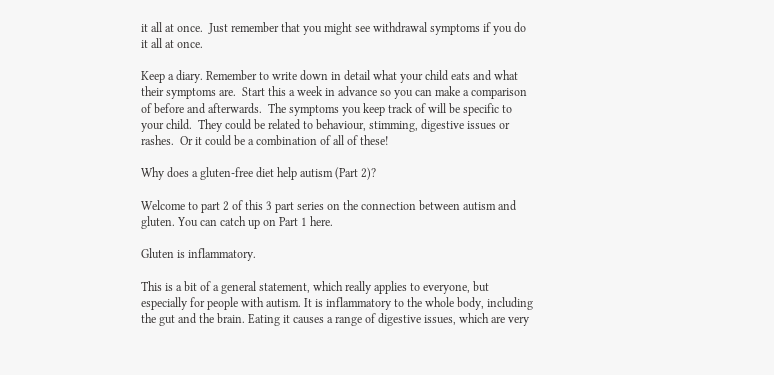it all at once.  Just remember that you might see withdrawal symptoms if you do it all at once.

Keep a diary. Remember to write down in detail what your child eats and what their symptoms are.  Start this a week in advance so you can make a comparison of before and afterwards.  The symptoms you keep track of will be specific to your child.  They could be related to behaviour, stimming, digestive issues or rashes.  Or it could be a combination of all of these!

Why does a gluten-free diet help autism (Part 2)?

Welcome to part 2 of this 3 part series on the connection between autism and gluten. You can catch up on Part 1 here.

Gluten is inflammatory.

This is a bit of a general statement, which really applies to everyone, but especially for people with autism. It is inflammatory to the whole body, including the gut and the brain. Eating it causes a range of digestive issues, which are very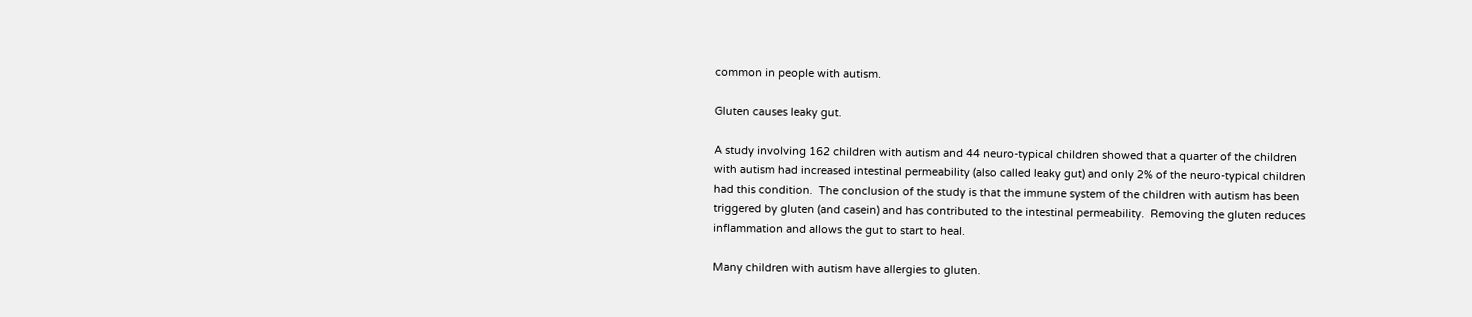common in people with autism.

Gluten causes leaky gut.

A study involving 162 children with autism and 44 neuro-typical children showed that a quarter of the children with autism had increased intestinal permeability (also called leaky gut) and only 2% of the neuro-typical children had this condition.  The conclusion of the study is that the immune system of the children with autism has been triggered by gluten (and casein) and has contributed to the intestinal permeability.  Removing the gluten reduces inflammation and allows the gut to start to heal.

Many children with autism have allergies to gluten.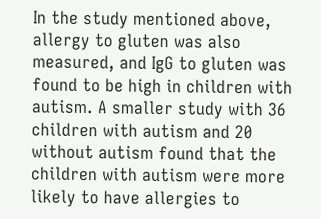In the study mentioned above, allergy to gluten was also measured, and IgG to gluten was found to be high in children with autism. A smaller study with 36 children with autism and 20 without autism found that the children with autism were more likely to have allergies to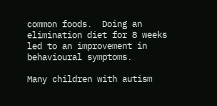common foods.  Doing an elimination diet for 8 weeks led to an improvement in behavioural symptoms.

Many children with autism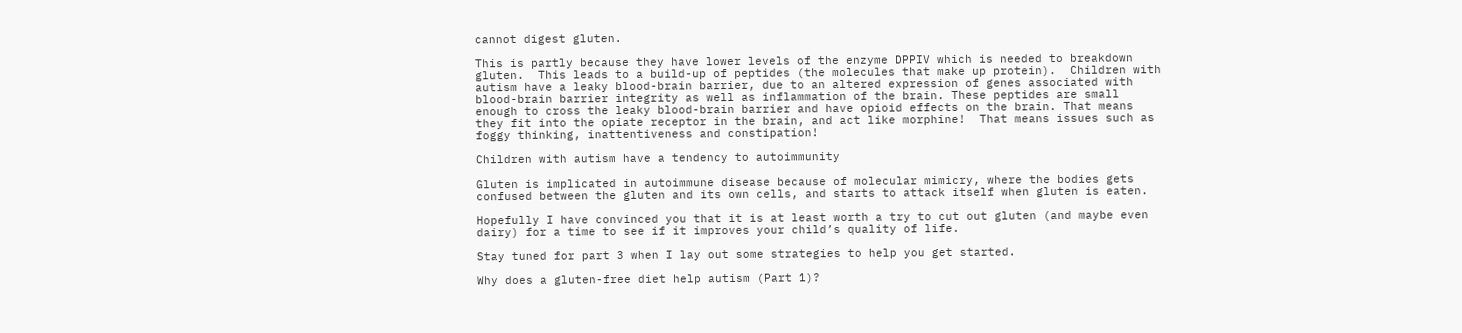cannot digest gluten.

This is partly because they have lower levels of the enzyme DPPIV which is needed to breakdown gluten.  This leads to a build-up of peptides (the molecules that make up protein).  Children with autism have a leaky blood-brain barrier, due to an altered expression of genes associated with blood-brain barrier integrity as well as inflammation of the brain. These peptides are small enough to cross the leaky blood-brain barrier and have opioid effects on the brain. That means they fit into the opiate receptor in the brain, and act like morphine!  That means issues such as foggy thinking, inattentiveness and constipation!

Children with autism have a tendency to autoimmunity

Gluten is implicated in autoimmune disease because of molecular mimicry, where the bodies gets confused between the gluten and its own cells, and starts to attack itself when gluten is eaten.

Hopefully I have convinced you that it is at least worth a try to cut out gluten (and maybe even dairy) for a time to see if it improves your child’s quality of life.

Stay tuned for part 3 when I lay out some strategies to help you get started.

Why does a gluten-free diet help autism (Part 1)?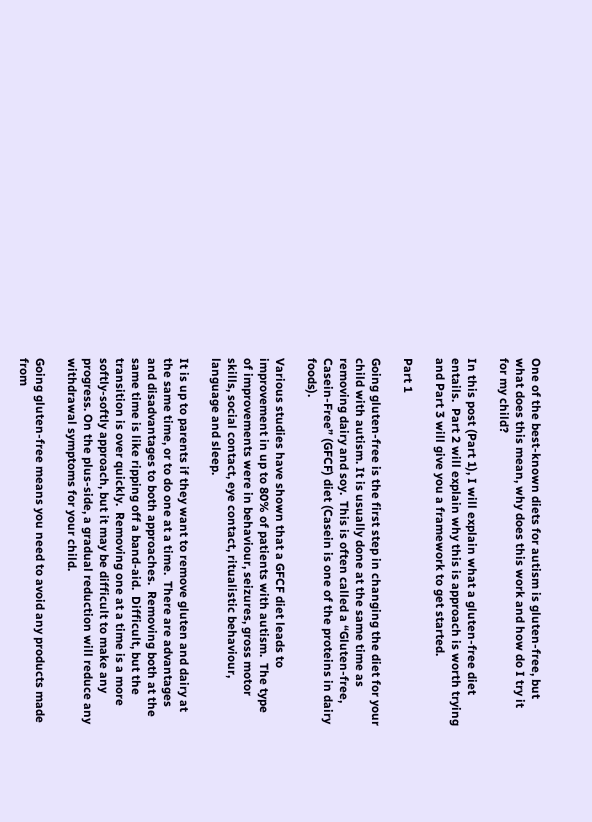One of the best-known diets for autism is gluten-free, but what does this mean, why does this work and how do I try it for my child?

In this post (Part 1), I will explain what a gluten-free diet entails.  Part 2 will explain why this is approach is worth trying and Part 3 will give you a framework to get started.

Part 1

Going gluten-free is the first step in changing the diet for your child with autism. It is usually done at the same time as removing dairy and soy.  This is often called a “Gluten-free, Casein-Free” (GFCF) diet (Casein is one of the proteins in dairy foods).

Various studies have shown that a GFCF diet leads to improvement in up to 80% of patients with autism.  The type of improvements were in behaviour, seizures, gross motor skills, social contact, eye contact, ritualistic behaviour, language and sleep.

It is up to parents if they want to remove gluten and dairy at the same time, or to do one at a time.  There are advantages and disadvantages to both approaches.  Removing both at the same time is like ripping off a band-aid.  Difficult, but the transition is over quickly.  Removing one at a time is a more softly-softly approach, but it may be difficult to make any progress. On the plus-side, a gradual reduction will reduce any withdrawal symptoms for your child.

Going gluten-free means you need to avoid any products made from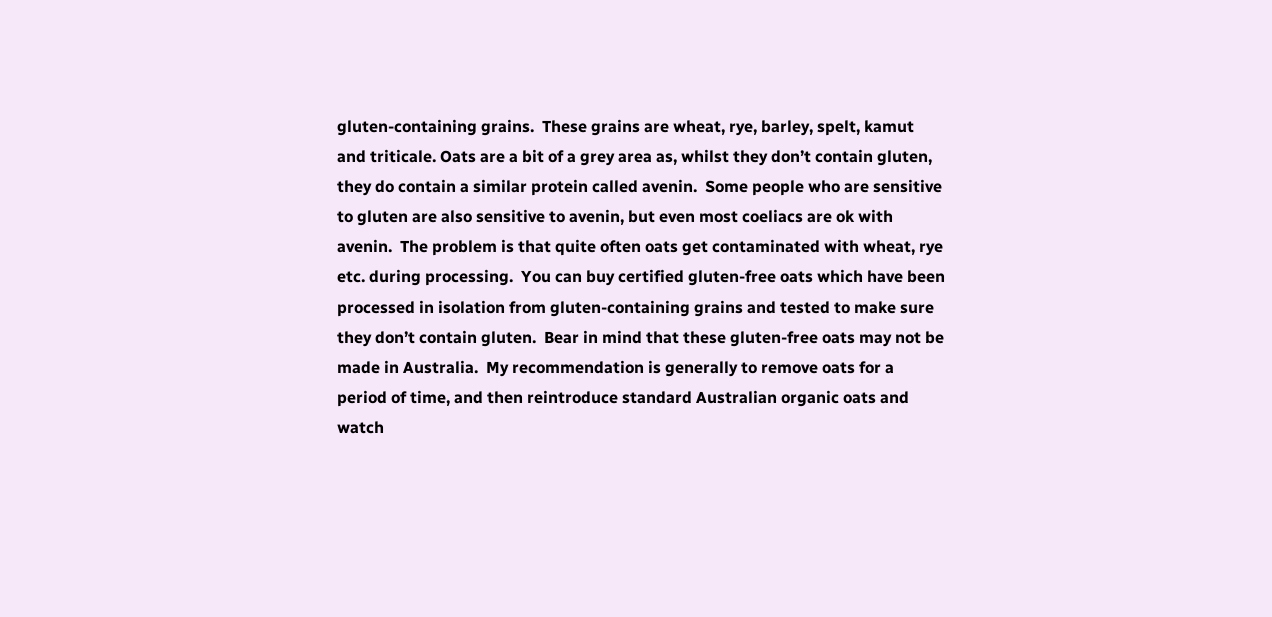gluten-containing grains.  These grains are wheat, rye, barley, spelt, kamut and triticale. Oats are a bit of a grey area as, whilst they don’t contain gluten, they do contain a similar protein called avenin.  Some people who are sensitive to gluten are also sensitive to avenin, but even most coeliacs are ok with avenin.  The problem is that quite often oats get contaminated with wheat, rye etc. during processing.  You can buy certified gluten-free oats which have been processed in isolation from gluten-containing grains and tested to make sure they don’t contain gluten.  Bear in mind that these gluten-free oats may not be made in Australia.  My recommendation is generally to remove oats for a period of time, and then reintroduce standard Australian organic oats and watch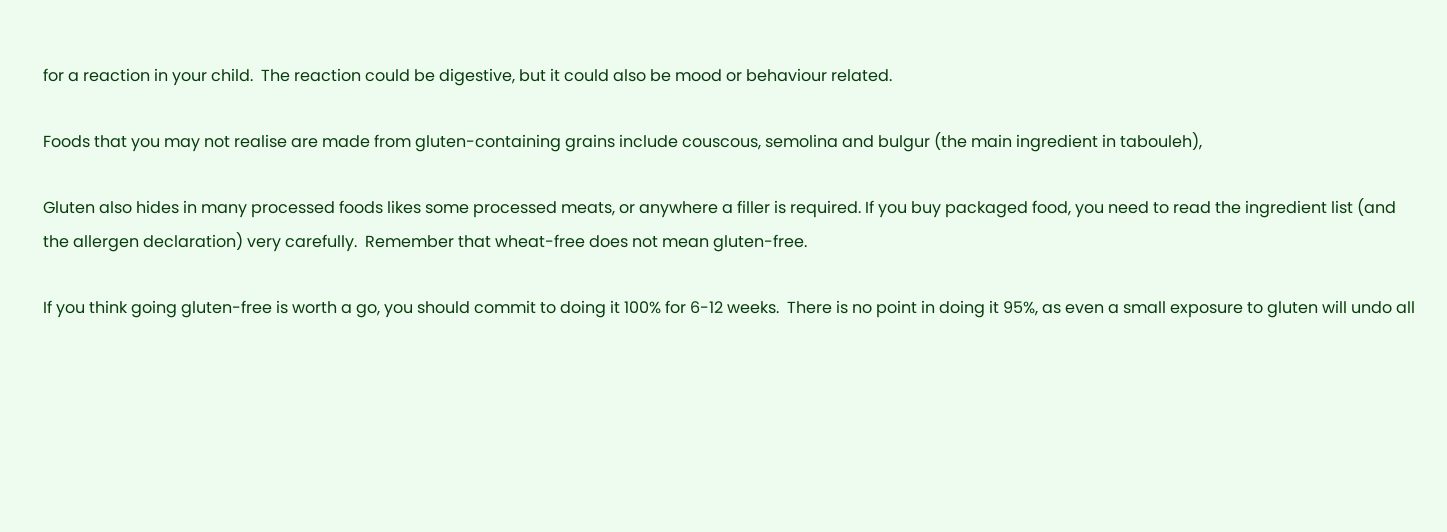for a reaction in your child.  The reaction could be digestive, but it could also be mood or behaviour related.

Foods that you may not realise are made from gluten-containing grains include couscous, semolina and bulgur (the main ingredient in tabouleh),

Gluten also hides in many processed foods likes some processed meats, or anywhere a filler is required. If you buy packaged food, you need to read the ingredient list (and the allergen declaration) very carefully.  Remember that wheat-free does not mean gluten-free.

If you think going gluten-free is worth a go, you should commit to doing it 100% for 6-12 weeks.  There is no point in doing it 95%, as even a small exposure to gluten will undo all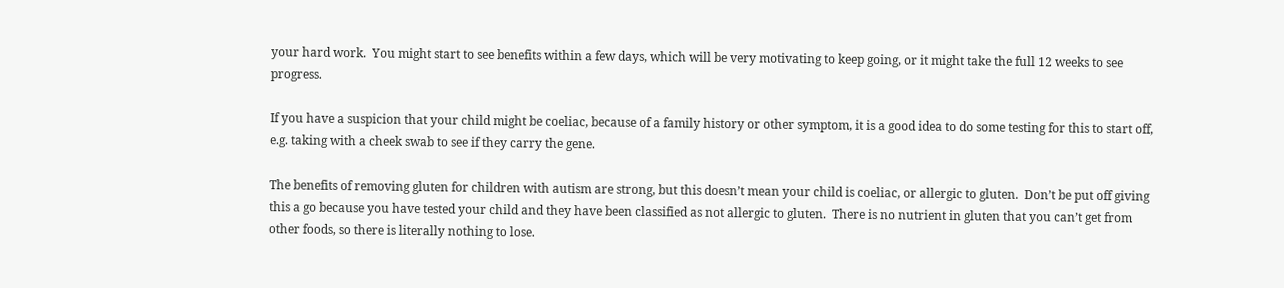your hard work.  You might start to see benefits within a few days, which will be very motivating to keep going, or it might take the full 12 weeks to see progress.

If you have a suspicion that your child might be coeliac, because of a family history or other symptom, it is a good idea to do some testing for this to start off, e.g. taking with a cheek swab to see if they carry the gene.

The benefits of removing gluten for children with autism are strong, but this doesn’t mean your child is coeliac, or allergic to gluten.  Don’t be put off giving this a go because you have tested your child and they have been classified as not allergic to gluten.  There is no nutrient in gluten that you can’t get from other foods, so there is literally nothing to lose.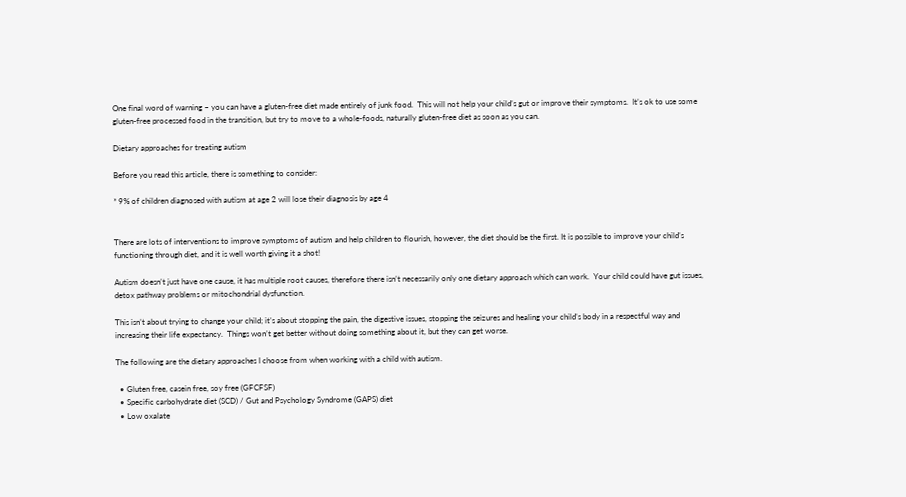One final word of warning – you can have a gluten-free diet made entirely of junk food.  This will not help your child’s gut or improve their symptoms.  It’s ok to use some gluten-free processed food in the transition, but try to move to a whole-foods, naturally gluten-free diet as soon as you can.

Dietary approaches for treating autism

Before you read this article, there is something to consider:

* 9% of children diagnosed with autism at age 2 will lose their diagnosis by age 4


There are lots of interventions to improve symptoms of autism and help children to flourish, however, the diet should be the first. It is possible to improve your child’s functioning through diet, and it is well worth giving it a shot!

Autism doesn’t just have one cause, it has multiple root causes, therefore there isn’t necessarily only one dietary approach which can work.  Your child could have gut issues, detox pathway problems or mitochondrial dysfunction.

This isn’t about trying to change your child; it’s about stopping the pain, the digestive issues, stopping the seizures and healing your child’s body in a respectful way and increasing their life expectancy.  Things won’t get better without doing something about it, but they can get worse.

The following are the dietary approaches I choose from when working with a child with autism.

  • Gluten free, casein free, soy free (GFCFSF)
  • Specific carbohydrate diet (SCD) / Gut and Psychology Syndrome (GAPS) diet
  • Low oxalate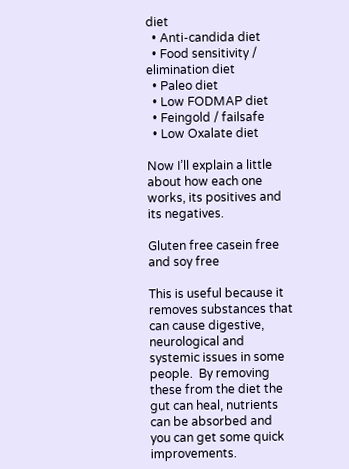diet
  • Anti-candida diet
  • Food sensitivity / elimination diet
  • Paleo diet
  • Low FODMAP diet
  • Feingold / failsafe
  • Low Oxalate diet

Now I’ll explain a little about how each one works, its positives and its negatives.

Gluten free casein free and soy free

This is useful because it removes substances that can cause digestive, neurological and systemic issues in some people.  By removing these from the diet the gut can heal, nutrients can be absorbed and you can get some quick improvements.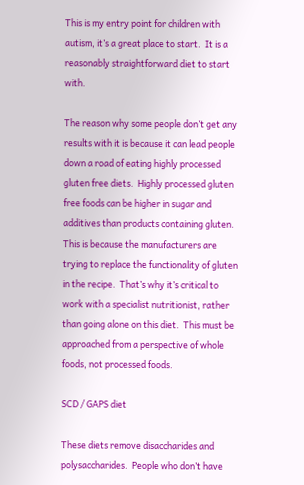This is my entry point for children with autism, it’s a great place to start.  It is a reasonably straightforward diet to start with.

The reason why some people don’t get any results with it is because it can lead people down a road of eating highly processed gluten free diets.  Highly processed gluten free foods can be higher in sugar and additives than products containing gluten.  This is because the manufacturers are trying to replace the functionality of gluten in the recipe.  That’s why it’s critical to work with a specialist nutritionist, rather than going alone on this diet.  This must be approached from a perspective of whole foods, not processed foods.

SCD / GAPS diet

These diets remove disaccharides and polysaccharides.  People who don’t have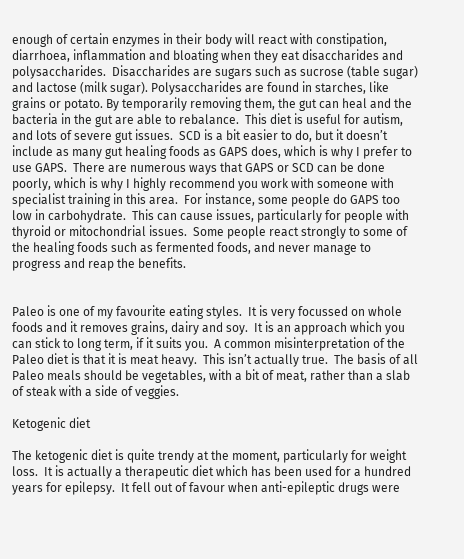enough of certain enzymes in their body will react with constipation, diarrhoea, inflammation and bloating when they eat disaccharides and polysaccharides.  Disaccharides are sugars such as sucrose (table sugar) and lactose (milk sugar). Polysaccharides are found in starches, like grains or potato. By temporarily removing them, the gut can heal and the bacteria in the gut are able to rebalance.  This diet is useful for autism, and lots of severe gut issues.  SCD is a bit easier to do, but it doesn’t include as many gut healing foods as GAPS does, which is why I prefer to use GAPS.  There are numerous ways that GAPS or SCD can be done poorly, which is why I highly recommend you work with someone with specialist training in this area.  For instance, some people do GAPS too low in carbohydrate.  This can cause issues, particularly for people with thyroid or mitochondrial issues.  Some people react strongly to some of the healing foods such as fermented foods, and never manage to progress and reap the benefits.


Paleo is one of my favourite eating styles.  It is very focussed on whole foods and it removes grains, dairy and soy.  It is an approach which you can stick to long term, if it suits you.  A common misinterpretation of the Paleo diet is that it is meat heavy.  This isn’t actually true.  The basis of all Paleo meals should be vegetables, with a bit of meat, rather than a slab of steak with a side of veggies.

Ketogenic diet

The ketogenic diet is quite trendy at the moment, particularly for weight loss.  It is actually a therapeutic diet which has been used for a hundred years for epilepsy.  It fell out of favour when anti-epileptic drugs were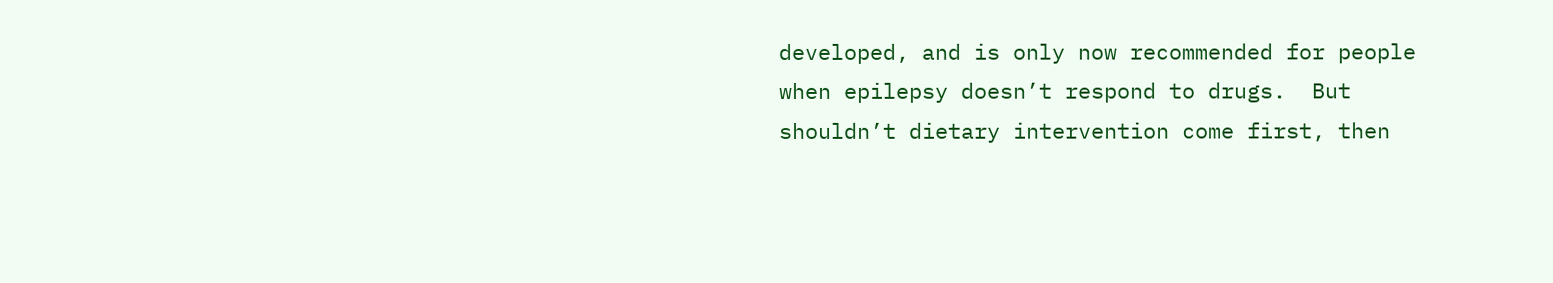developed, and is only now recommended for people when epilepsy doesn’t respond to drugs.  But shouldn’t dietary intervention come first, then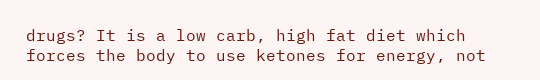drugs? It is a low carb, high fat diet which forces the body to use ketones for energy, not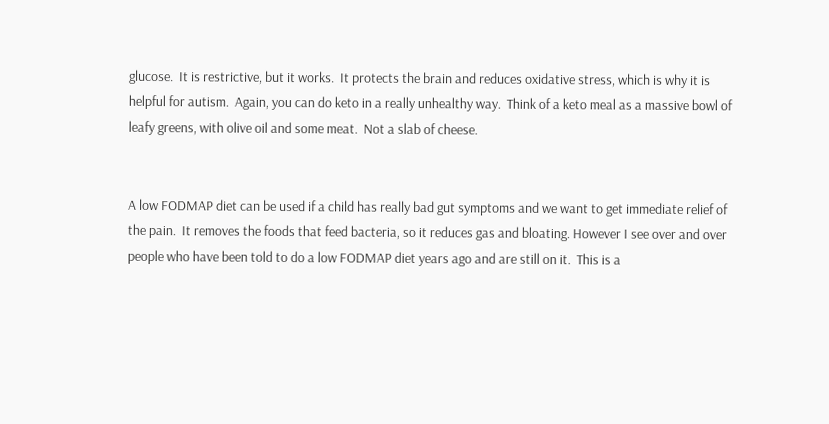glucose.  It is restrictive, but it works.  It protects the brain and reduces oxidative stress, which is why it is helpful for autism.  Again, you can do keto in a really unhealthy way.  Think of a keto meal as a massive bowl of leafy greens, with olive oil and some meat.  Not a slab of cheese.


A low FODMAP diet can be used if a child has really bad gut symptoms and we want to get immediate relief of the pain.  It removes the foods that feed bacteria, so it reduces gas and bloating. However I see over and over people who have been told to do a low FODMAP diet years ago and are still on it.  This is a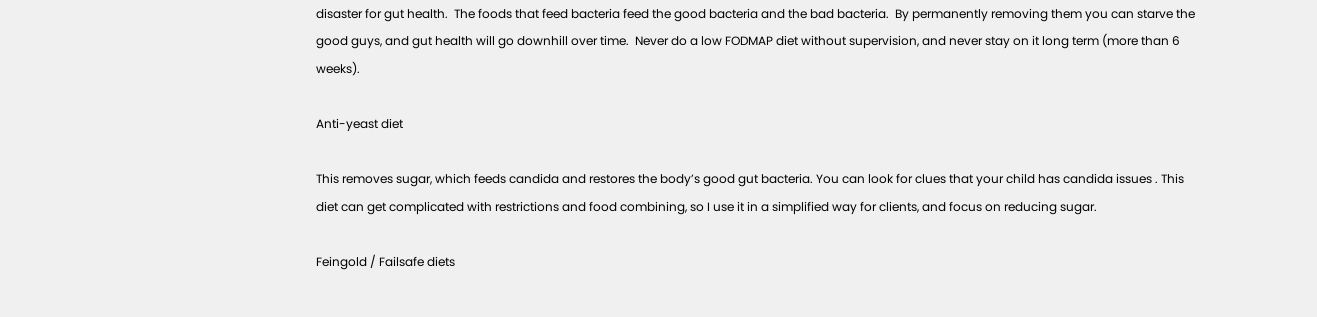disaster for gut health.  The foods that feed bacteria feed the good bacteria and the bad bacteria.  By permanently removing them you can starve the good guys, and gut health will go downhill over time.  Never do a low FODMAP diet without supervision, and never stay on it long term (more than 6 weeks).

Anti-yeast diet

This removes sugar, which feeds candida and restores the body’s good gut bacteria. You can look for clues that your child has candida issues . This diet can get complicated with restrictions and food combining, so I use it in a simplified way for clients, and focus on reducing sugar.

Feingold / Failsafe diets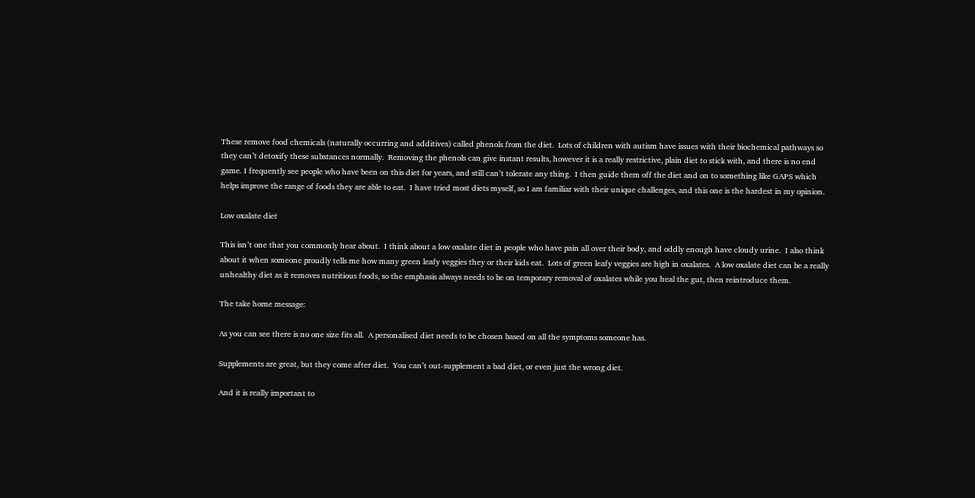These remove food chemicals (naturally occurring and additives) called phenols from the diet.  Lots of children with autism have issues with their biochemical pathways so they can’t detoxify these substances normally.  Removing the phenols can give instant results, however it is a really restrictive, plain diet to stick with, and there is no end game. I frequently see people who have been on this diet for years, and still can’t tolerate any thing.  I then guide them off the diet and on to something like GAPS which helps improve the range of foods they are able to eat.  I have tried most diets myself, so I am familiar with their unique challenges, and this one is the hardest in my opinion.

Low oxalate diet

This isn’t one that you commonly hear about.  I think about a low oxalate diet in people who have pain all over their body, and oddly enough have cloudy urine.  I also think about it when someone proudly tells me how many green leafy veggies they or their kids eat.  Lots of green leafy veggies are high in oxalates.  A low oxalate diet can be a really unhealthy diet as it removes nutritious foods, so the emphasis always needs to be on temporary removal of oxalates while you heal the gut, then reintroduce them.

The take home message:

As you can see there is no one size fits all.  A personalised diet needs to be chosen based on all the symptoms someone has.

Supplements are great, but they come after diet.  You can’t out-supplement a bad diet, or even just the wrong diet.

And it is really important to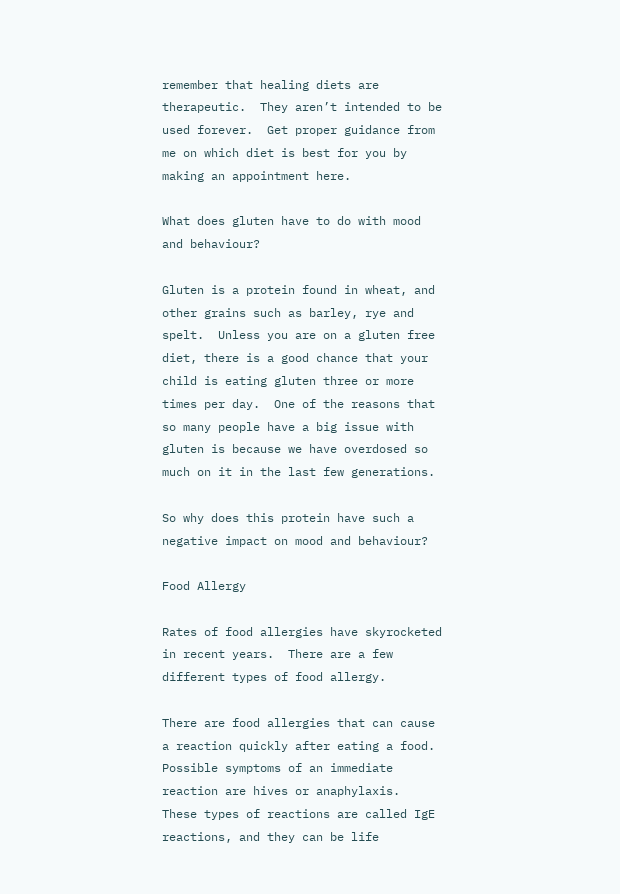remember that healing diets are therapeutic.  They aren’t intended to be used forever.  Get proper guidance from me on which diet is best for you by making an appointment here.

What does gluten have to do with mood and behaviour?

Gluten is a protein found in wheat, and other grains such as barley, rye and spelt.  Unless you are on a gluten free diet, there is a good chance that your child is eating gluten three or more times per day.  One of the reasons that so many people have a big issue with gluten is because we have overdosed so much on it in the last few generations.

So why does this protein have such a negative impact on mood and behaviour?

Food Allergy

Rates of food allergies have skyrocketed in recent years.  There are a few different types of food allergy.

There are food allergies that can cause a reaction quickly after eating a food.  Possible symptoms of an immediate reaction are hives or anaphylaxis.  These types of reactions are called IgE reactions, and they can be life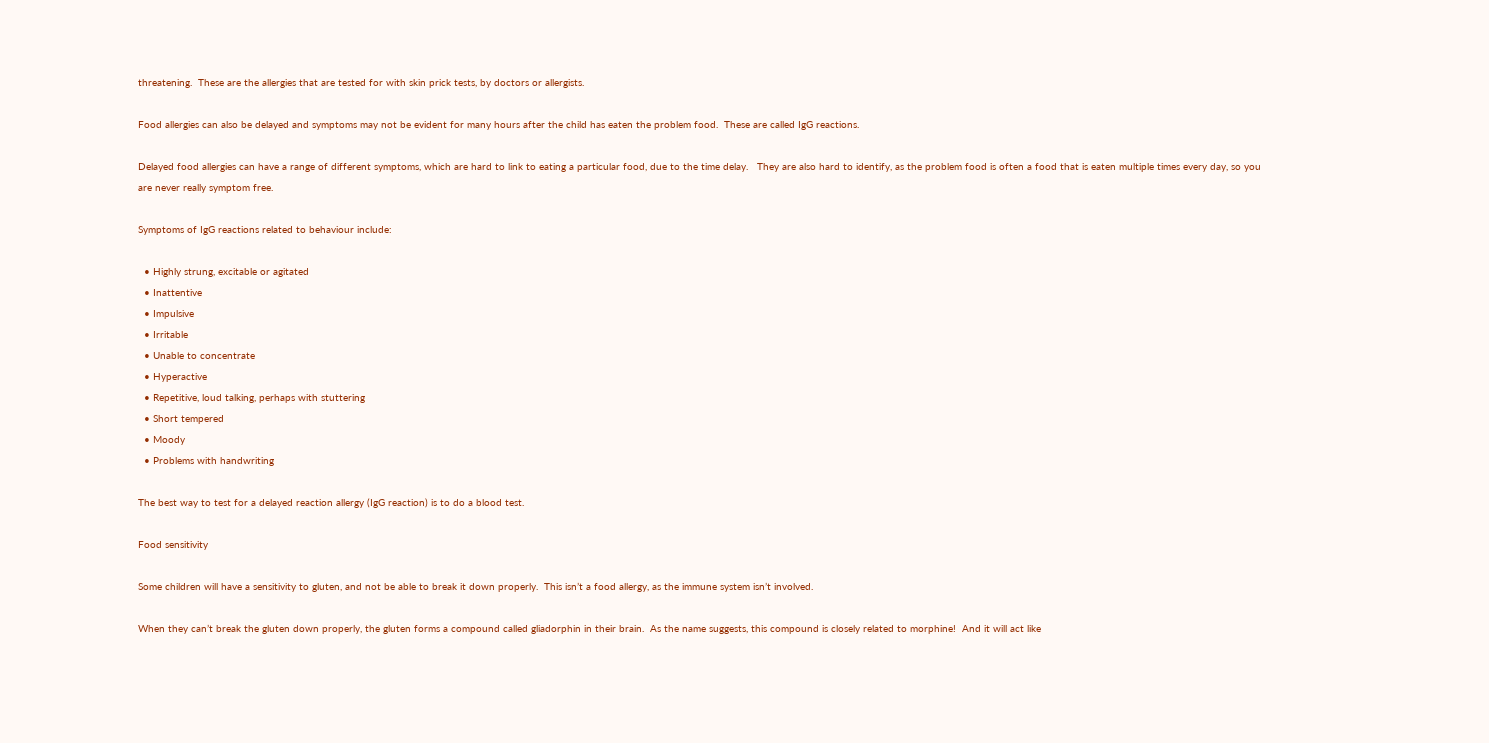threatening.  These are the allergies that are tested for with skin prick tests, by doctors or allergists.

Food allergies can also be delayed and symptoms may not be evident for many hours after the child has eaten the problem food.  These are called IgG reactions.

Delayed food allergies can have a range of different symptoms, which are hard to link to eating a particular food, due to the time delay.   They are also hard to identify, as the problem food is often a food that is eaten multiple times every day, so you are never really symptom free.

Symptoms of IgG reactions related to behaviour include:

  • Highly strung, excitable or agitated
  • Inattentive
  • Impulsive
  • Irritable
  • Unable to concentrate
  • Hyperactive
  • Repetitive, loud talking, perhaps with stuttering
  • Short tempered
  • Moody
  • Problems with handwriting

The best way to test for a delayed reaction allergy (IgG reaction) is to do a blood test.

Food sensitivity

Some children will have a sensitivity to gluten, and not be able to break it down properly.  This isn’t a food allergy, as the immune system isn’t involved.

When they can’t break the gluten down properly, the gluten forms a compound called gliadorphin in their brain.  As the name suggests, this compound is closely related to morphine!  And it will act like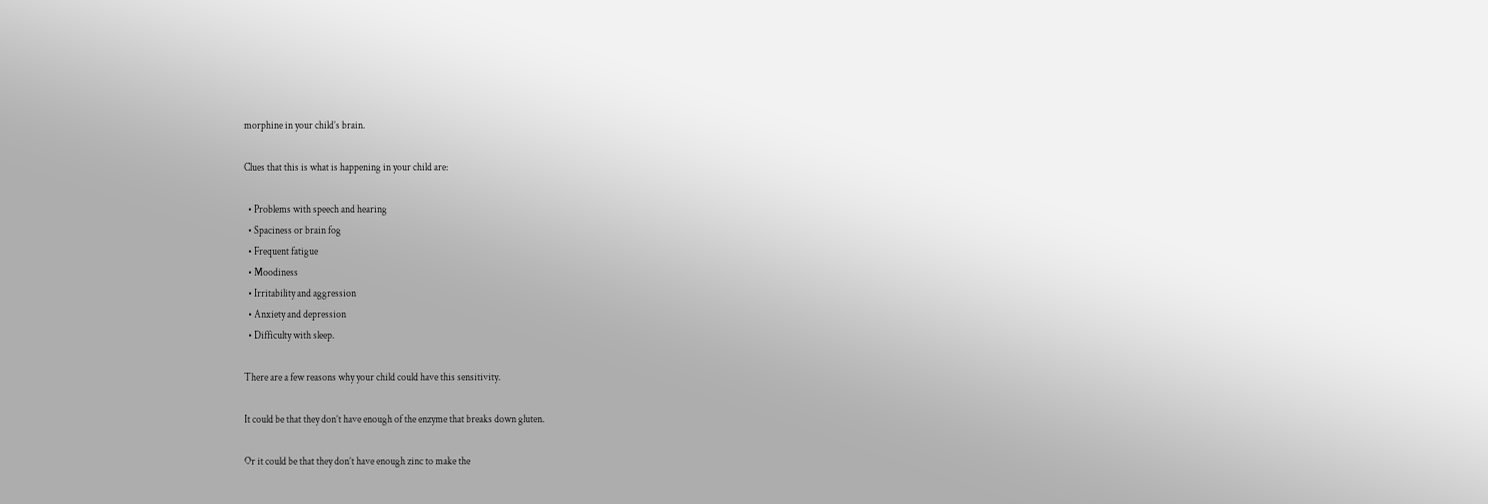morphine in your child’s brain.

Clues that this is what is happening in your child are:

  • Problems with speech and hearing
  • Spaciness or brain fog
  • Frequent fatigue
  • Moodiness
  • Irritability and aggression
  • Anxiety and depression
  • Difficulty with sleep.

There are a few reasons why your child could have this sensitivity.

It could be that they don’t have enough of the enzyme that breaks down gluten.

Or it could be that they don’t have enough zinc to make the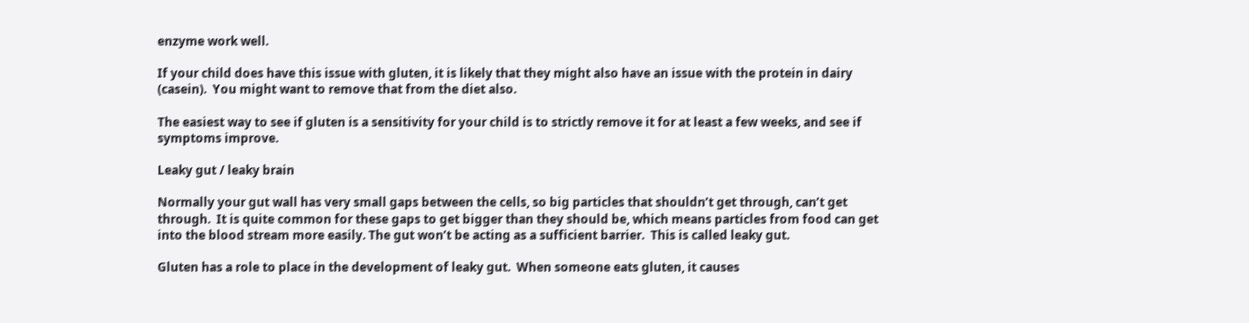enzyme work well.

If your child does have this issue with gluten, it is likely that they might also have an issue with the protein in dairy (casein).  You might want to remove that from the diet also.

The easiest way to see if gluten is a sensitivity for your child is to strictly remove it for at least a few weeks, and see if symptoms improve.

Leaky gut / leaky brain

Normally your gut wall has very small gaps between the cells, so big particles that shouldn’t get through, can’t get through.  It is quite common for these gaps to get bigger than they should be, which means particles from food can get into the blood stream more easily. The gut won’t be acting as a sufficient barrier.  This is called leaky gut.

Gluten has a role to place in the development of leaky gut.  When someone eats gluten, it causes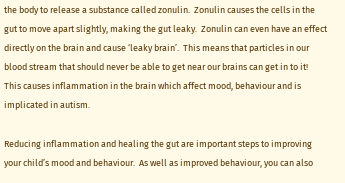the body to release a substance called zonulin.  Zonulin causes the cells in the gut to move apart slightly, making the gut leaky.  Zonulin can even have an effect directly on the brain and cause ‘leaky brain’.  This means that particles in our blood stream that should never be able to get near our brains can get in to it!  This causes inflammation in the brain which affect mood, behaviour and is implicated in autism.

Reducing inflammation and healing the gut are important steps to improving your child’s mood and behaviour.  As well as improved behaviour, you can also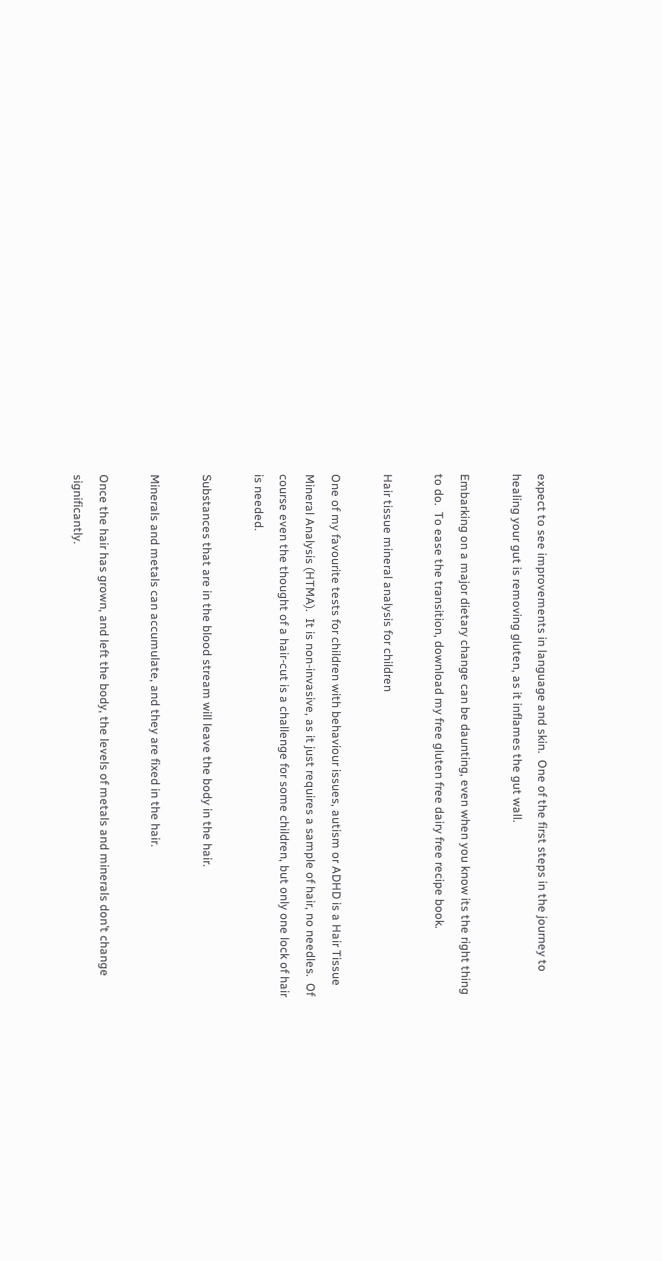expect to see improvements in language and skin.  One of the first steps in the journey to healing your gut is removing gluten, as it inflames the gut wall.

Embarking on a major dietary change can be daunting, even when you know its the right thing to do.  To ease the transition, download my free gluten free dairy free recipe book.

Hair tissue mineral analysis for children

One of my favourite tests for children with behaviour issues, autism or ADHD is a Hair Tissue Mineral Analysis (HTMA).  It is non-invasive, as it just requires a sample of hair, no needles.  Of course even the thought of a hair-cut is a challenge for some children, but only one lock of hair is needed.

Substances that are in the blood stream will leave the body in the hair.

Minerals and metals can accumulate, and they are fixed in the hair.

Once the hair has grown, and left the body, the levels of metals and minerals don’t change significantly.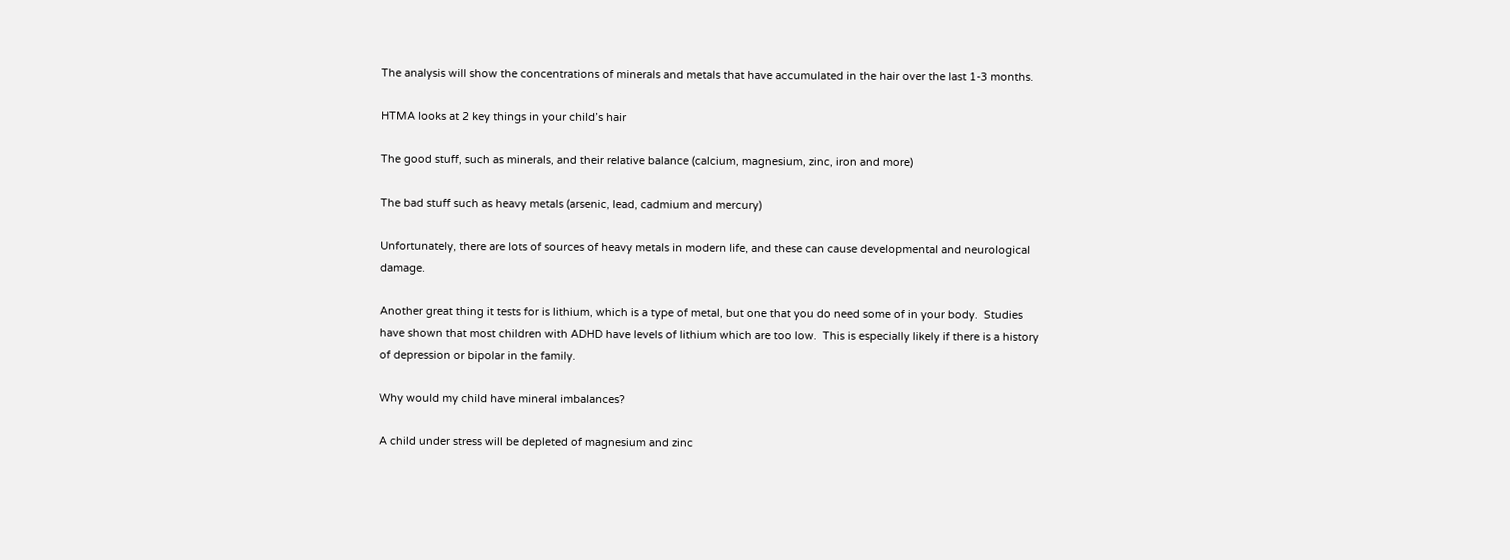The analysis will show the concentrations of minerals and metals that have accumulated in the hair over the last 1-3 months.

HTMA looks at 2 key things in your child’s hair

The good stuff, such as minerals, and their relative balance (calcium, magnesium, zinc, iron and more)

The bad stuff such as heavy metals (arsenic, lead, cadmium and mercury)

Unfortunately, there are lots of sources of heavy metals in modern life, and these can cause developmental and neurological damage.

Another great thing it tests for is lithium, which is a type of metal, but one that you do need some of in your body.  Studies have shown that most children with ADHD have levels of lithium which are too low.  This is especially likely if there is a history of depression or bipolar in the family.

Why would my child have mineral imbalances?

A child under stress will be depleted of magnesium and zinc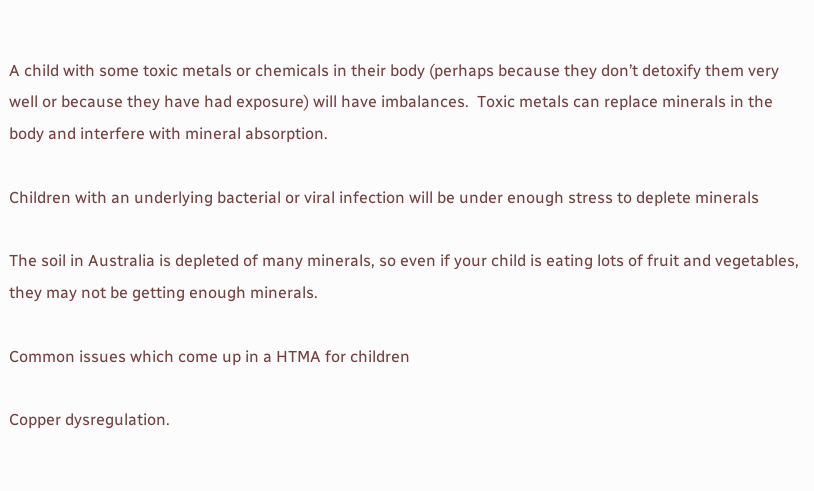A child with some toxic metals or chemicals in their body (perhaps because they don’t detoxify them very well or because they have had exposure) will have imbalances.  Toxic metals can replace minerals in the body and interfere with mineral absorption.

Children with an underlying bacterial or viral infection will be under enough stress to deplete minerals

The soil in Australia is depleted of many minerals, so even if your child is eating lots of fruit and vegetables, they may not be getting enough minerals.

Common issues which come up in a HTMA for children

Copper dysregulation.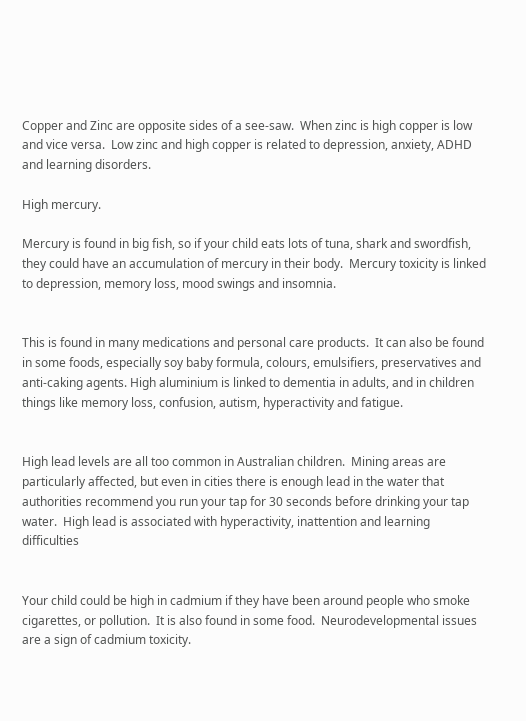Copper and Zinc are opposite sides of a see-saw.  When zinc is high copper is low and vice versa.  Low zinc and high copper is related to depression, anxiety, ADHD and learning disorders.

High mercury.

Mercury is found in big fish, so if your child eats lots of tuna, shark and swordfish, they could have an accumulation of mercury in their body.  Mercury toxicity is linked to depression, memory loss, mood swings and insomnia.


This is found in many medications and personal care products.  It can also be found in some foods, especially soy baby formula, colours, emulsifiers, preservatives and anti-caking agents. High aluminium is linked to dementia in adults, and in children things like memory loss, confusion, autism, hyperactivity and fatigue.


High lead levels are all too common in Australian children.  Mining areas are particularly affected, but even in cities there is enough lead in the water that authorities recommend you run your tap for 30 seconds before drinking your tap water.  High lead is associated with hyperactivity, inattention and learning difficulties


Your child could be high in cadmium if they have been around people who smoke cigarettes, or pollution.  It is also found in some food.  Neurodevelopmental issues are a sign of cadmium toxicity.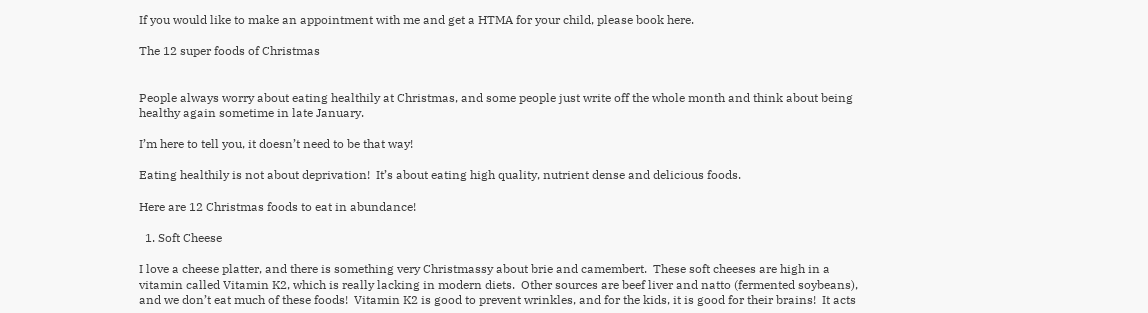If you would like to make an appointment with me and get a HTMA for your child, please book here.

The 12 super foods of Christmas


People always worry about eating healthily at Christmas, and some people just write off the whole month and think about being healthy again sometime in late January.

I’m here to tell you, it doesn’t need to be that way!

Eating healthily is not about deprivation!  It’s about eating high quality, nutrient dense and delicious foods.

Here are 12 Christmas foods to eat in abundance!

  1. Soft Cheese

I love a cheese platter, and there is something very Christmassy about brie and camembert.  These soft cheeses are high in a vitamin called Vitamin K2, which is really lacking in modern diets.  Other sources are beef liver and natto (fermented soybeans), and we don’t eat much of these foods!  Vitamin K2 is good to prevent wrinkles, and for the kids, it is good for their brains!  It acts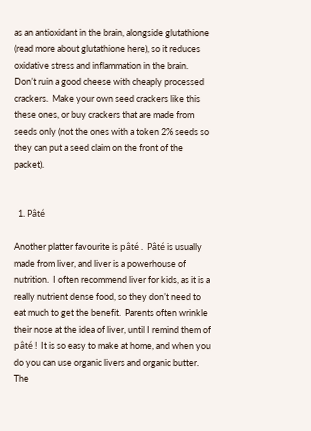as an antioxidant in the brain, alongside glutathione (read more about glutathione here), so it reduces oxidative stress and inflammation in the brain.  Don’t ruin a good cheese with cheaply processed crackers.  Make your own seed crackers like this these ones, or buy crackers that are made from seeds only (not the ones with a token 2% seeds so they can put a seed claim on the front of the packet).


  1. Pâté

Another platter favourite is pâté .  Pâté is usually made from liver, and liver is a powerhouse of nutrition.  I often recommend liver for kids, as it is a really nutrient dense food, so they don’t need to eat much to get the benefit.  Parents often wrinkle their nose at the idea of liver, until I remind them of pâté !  It is so easy to make at home, and when you do you can use organic livers and organic butter.  The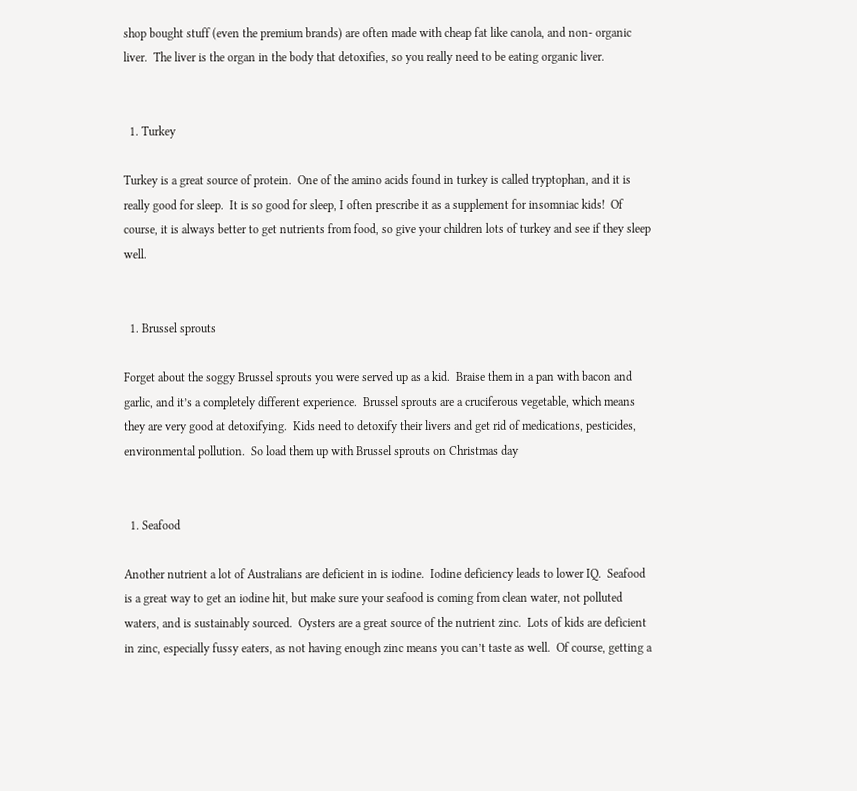shop bought stuff (even the premium brands) are often made with cheap fat like canola, and non- organic liver.  The liver is the organ in the body that detoxifies, so you really need to be eating organic liver.


  1. Turkey

Turkey is a great source of protein.  One of the amino acids found in turkey is called tryptophan, and it is really good for sleep.  It is so good for sleep, I often prescribe it as a supplement for insomniac kids!  Of course, it is always better to get nutrients from food, so give your children lots of turkey and see if they sleep well.


  1. Brussel sprouts

Forget about the soggy Brussel sprouts you were served up as a kid.  Braise them in a pan with bacon and garlic, and it’s a completely different experience.  Brussel sprouts are a cruciferous vegetable, which means they are very good at detoxifying.  Kids need to detoxify their livers and get rid of medications, pesticides, environmental pollution.  So load them up with Brussel sprouts on Christmas day


  1. Seafood

Another nutrient a lot of Australians are deficient in is iodine.  Iodine deficiency leads to lower IQ.  Seafood is a great way to get an iodine hit, but make sure your seafood is coming from clean water, not polluted waters, and is sustainably sourced.  Oysters are a great source of the nutrient zinc.  Lots of kids are deficient in zinc, especially fussy eaters, as not having enough zinc means you can’t taste as well.  Of course, getting a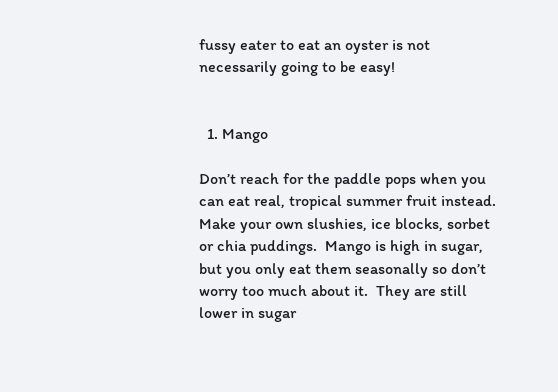fussy eater to eat an oyster is not necessarily going to be easy!


  1. Mango

Don’t reach for the paddle pops when you can eat real, tropical summer fruit instead.  Make your own slushies, ice blocks, sorbet or chia puddings.  Mango is high in sugar, but you only eat them seasonally so don’t worry too much about it.  They are still lower in sugar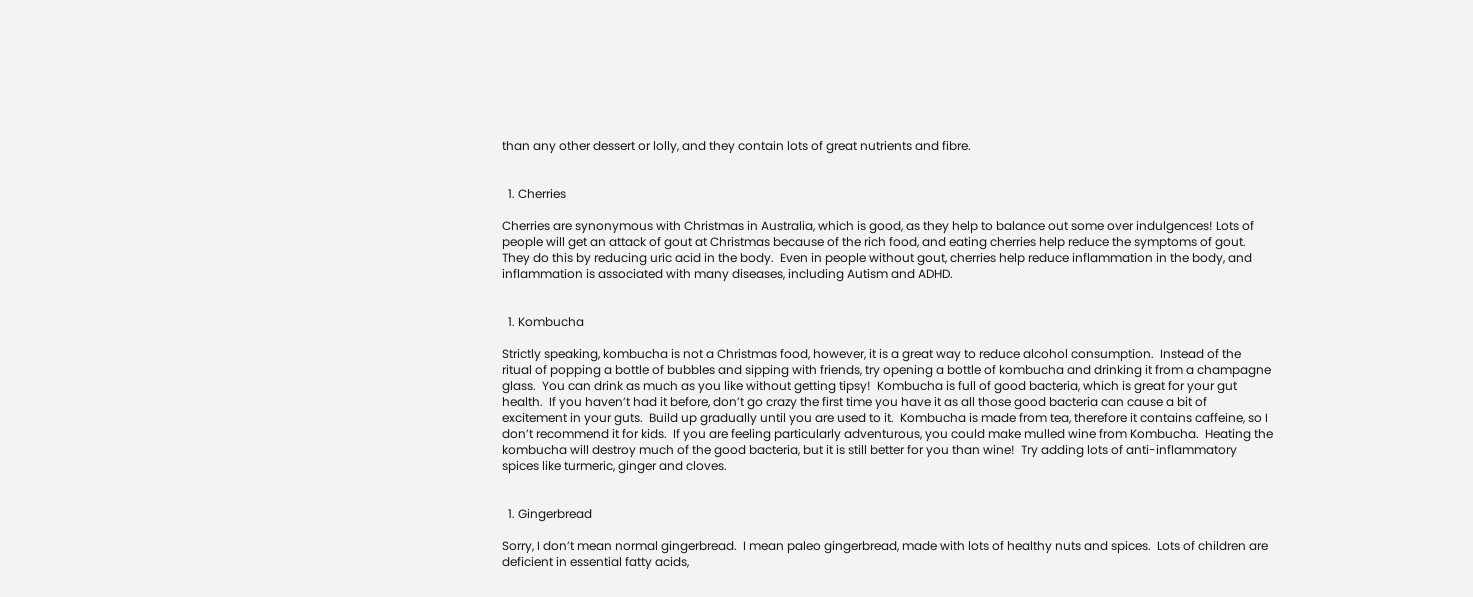than any other dessert or lolly, and they contain lots of great nutrients and fibre.


  1. Cherries

Cherries are synonymous with Christmas in Australia, which is good, as they help to balance out some over indulgences! Lots of people will get an attack of gout at Christmas because of the rich food, and eating cherries help reduce the symptoms of gout.  They do this by reducing uric acid in the body.  Even in people without gout, cherries help reduce inflammation in the body, and inflammation is associated with many diseases, including Autism and ADHD.


  1. Kombucha

Strictly speaking, kombucha is not a Christmas food, however, it is a great way to reduce alcohol consumption.  Instead of the ritual of popping a bottle of bubbles and sipping with friends, try opening a bottle of kombucha and drinking it from a champagne glass.  You can drink as much as you like without getting tipsy!  Kombucha is full of good bacteria, which is great for your gut health.  If you haven’t had it before, don’t go crazy the first time you have it as all those good bacteria can cause a bit of excitement in your guts.  Build up gradually until you are used to it.  Kombucha is made from tea, therefore it contains caffeine, so I don’t recommend it for kids.  If you are feeling particularly adventurous, you could make mulled wine from Kombucha.  Heating the kombucha will destroy much of the good bacteria, but it is still better for you than wine!  Try adding lots of anti-inflammatory spices like turmeric, ginger and cloves.


  1. Gingerbread

Sorry, I don’t mean normal gingerbread.  I mean paleo gingerbread, made with lots of healthy nuts and spices.  Lots of children are deficient in essential fatty acids,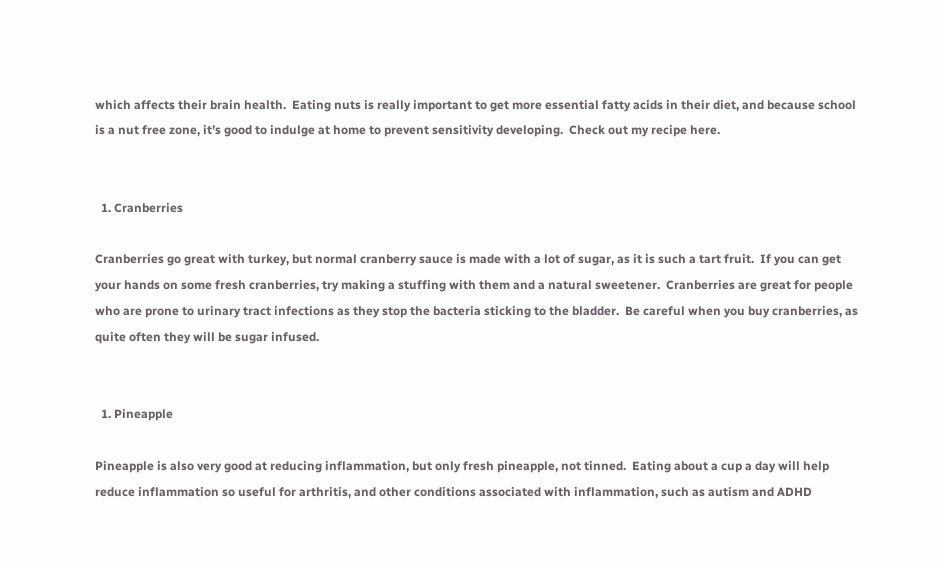which affects their brain health.  Eating nuts is really important to get more essential fatty acids in their diet, and because school is a nut free zone, it’s good to indulge at home to prevent sensitivity developing.  Check out my recipe here.


  1. Cranberries

Cranberries go great with turkey, but normal cranberry sauce is made with a lot of sugar, as it is such a tart fruit.  If you can get your hands on some fresh cranberries, try making a stuffing with them and a natural sweetener.  Cranberries are great for people who are prone to urinary tract infections as they stop the bacteria sticking to the bladder.  Be careful when you buy cranberries, as quite often they will be sugar infused.


  1. Pineapple

Pineapple is also very good at reducing inflammation, but only fresh pineapple, not tinned.  Eating about a cup a day will help reduce inflammation so useful for arthritis, and other conditions associated with inflammation, such as autism and ADHD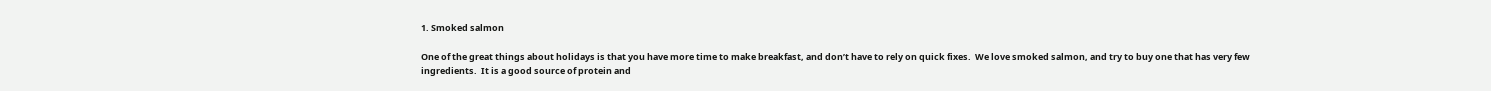1. Smoked salmon

One of the great things about holidays is that you have more time to make breakfast, and don’t have to rely on quick fixes.  We love smoked salmon, and try to buy one that has very few ingredients.  It is a good source of protein and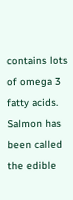contains lots of omega 3 fatty acids.  Salmon has been called the edible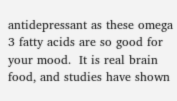antidepressant as these omega 3 fatty acids are so good for your mood.  It is real brain food, and studies have shown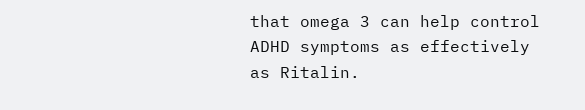that omega 3 can help control ADHD symptoms as effectively as Ritalin.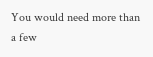You would need more than a few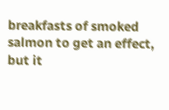breakfasts of smoked salmon to get an effect, but it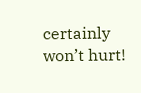certainly won’t hurt!